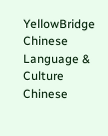YellowBridge Chinese Language & Culture
Chinese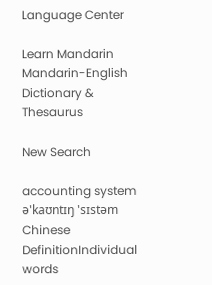Language Center

Learn Mandarin Mandarin-English Dictionary & Thesaurus

New Search

accounting system
ə'kaʊntɪŋ 'sɪstəm
Chinese DefinitionIndividual words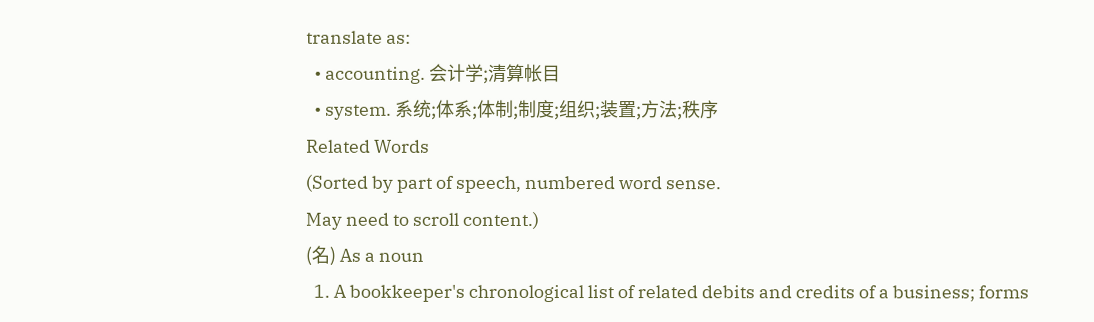translate as:
  • accounting. 会计学;清算帐目
  • system. 系统;体系;体制;制度;组织;装置;方法;秩序
Related Words
(Sorted by part of speech, numbered word sense.
May need to scroll content.)
(名) As a noun
  1. A bookkeeper's chronological list of related debits and credits of a business; forms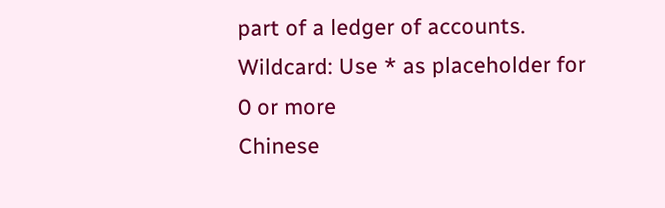part of a ledger of accounts.
Wildcard: Use * as placeholder for 0 or more
Chinese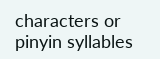characters or pinyin syllables